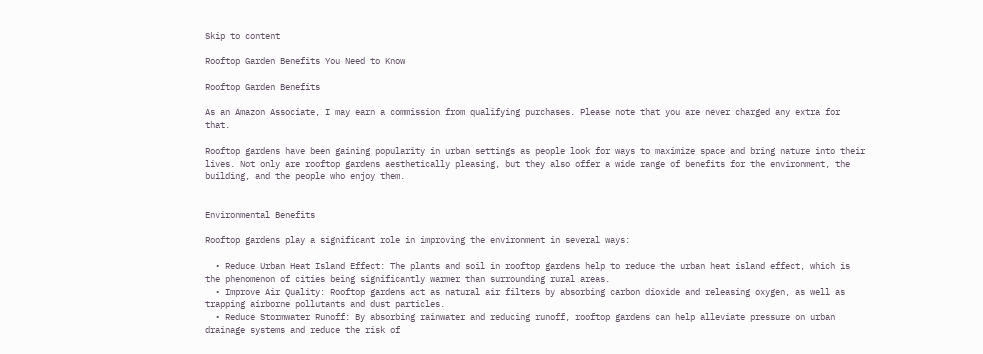Skip to content

Rooftop Garden Benefits You Need to Know

Rooftop Garden Benefits

As an Amazon Associate, I may earn a commission from qualifying purchases. Please note that you are never charged any extra for that.

Rooftop gardens have been gaining popularity in urban settings as people look for ways to maximize space and bring nature into their lives. Not only are rooftop gardens aesthetically pleasing, but they also offer a wide range of benefits for the environment, the building, and the people who enjoy them.


Environmental Benefits

Rooftop gardens play a significant role in improving the environment in several ways:

  • Reduce Urban Heat Island Effect: The plants and soil in rooftop gardens help to reduce the urban heat island effect, which is the phenomenon of cities being significantly warmer than surrounding rural areas.
  • Improve Air Quality: Rooftop gardens act as natural air filters by absorbing carbon dioxide and releasing oxygen, as well as trapping airborne pollutants and dust particles.
  • Reduce Stormwater Runoff: By absorbing rainwater and reducing runoff, rooftop gardens can help alleviate pressure on urban drainage systems and reduce the risk of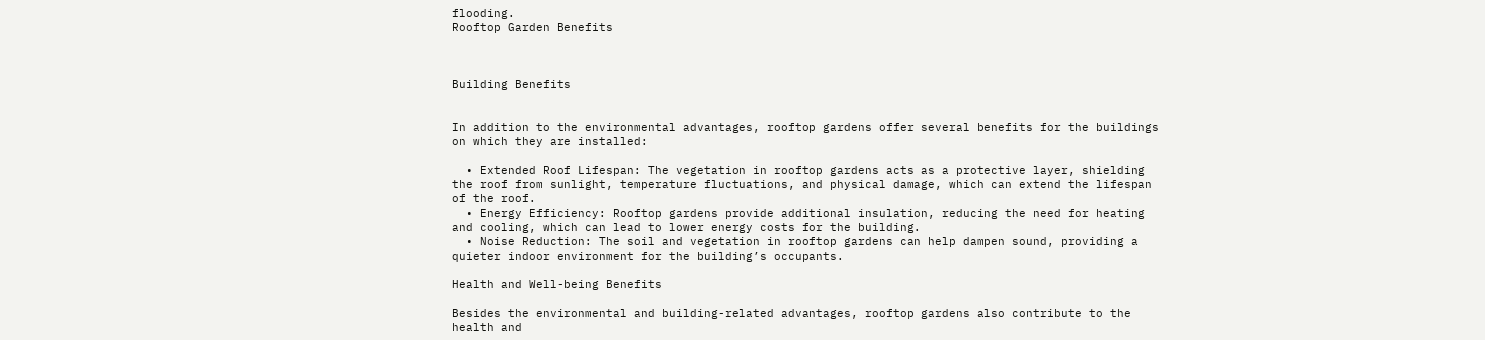flooding.
Rooftop Garden Benefits



Building Benefits


In addition to the environmental advantages, rooftop gardens offer several benefits for the buildings on which they are installed:

  • Extended Roof Lifespan: The vegetation in rooftop gardens acts as a protective layer, shielding the roof from sunlight, temperature fluctuations, and physical damage, which can extend the lifespan of the roof.
  • Energy Efficiency: Rooftop gardens provide additional insulation, reducing the need for heating and cooling, which can lead to lower energy costs for the building.
  • Noise Reduction: The soil and vegetation in rooftop gardens can help dampen sound, providing a quieter indoor environment for the building’s occupants.

Health and Well-being Benefits

Besides the environmental and building-related advantages, rooftop gardens also contribute to the health and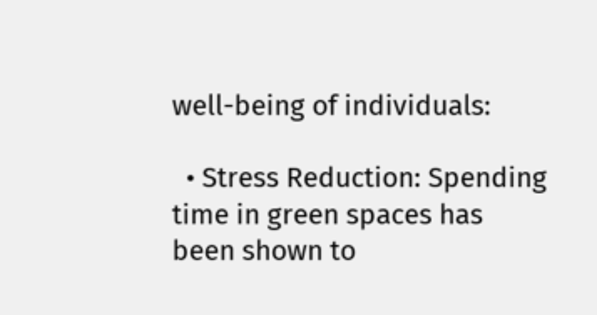well-being of individuals:

  • Stress Reduction: Spending time in green spaces has been shown to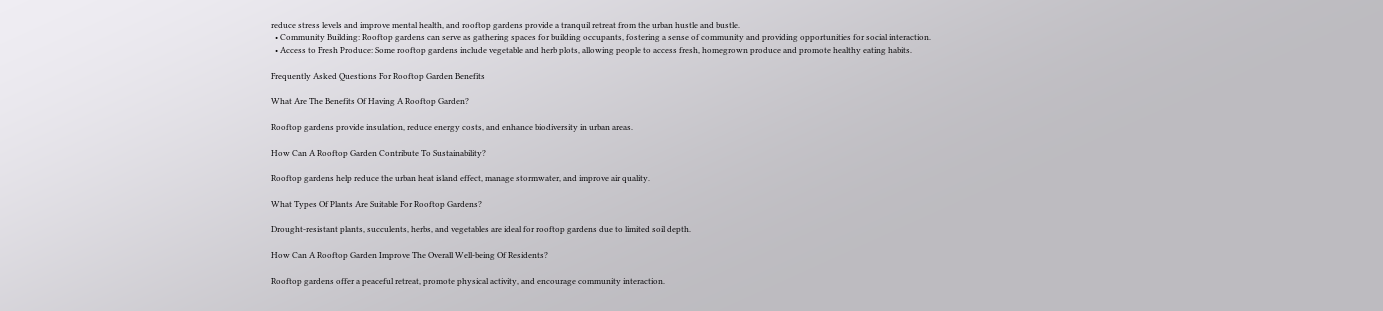reduce stress levels and improve mental health, and rooftop gardens provide a tranquil retreat from the urban hustle and bustle.
  • Community Building: Rooftop gardens can serve as gathering spaces for building occupants, fostering a sense of community and providing opportunities for social interaction.
  • Access to Fresh Produce: Some rooftop gardens include vegetable and herb plots, allowing people to access fresh, homegrown produce and promote healthy eating habits.

Frequently Asked Questions For Rooftop Garden Benefits

What Are The Benefits Of Having A Rooftop Garden?

Rooftop gardens provide insulation, reduce energy costs, and enhance biodiversity in urban areas.

How Can A Rooftop Garden Contribute To Sustainability?

Rooftop gardens help reduce the urban heat island effect, manage stormwater, and improve air quality.

What Types Of Plants Are Suitable For Rooftop Gardens?

Drought-resistant plants, succulents, herbs, and vegetables are ideal for rooftop gardens due to limited soil depth.

How Can A Rooftop Garden Improve The Overall Well-being Of Residents?

Rooftop gardens offer a peaceful retreat, promote physical activity, and encourage community interaction.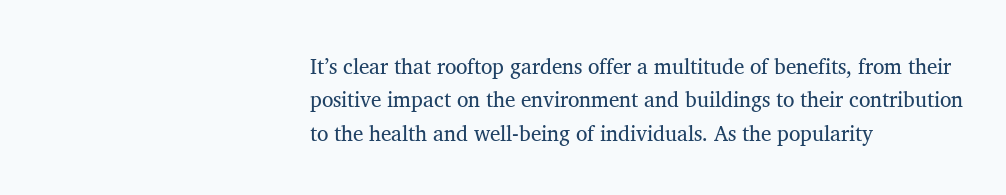It’s clear that rooftop gardens offer a multitude of benefits, from their positive impact on the environment and buildings to their contribution to the health and well-being of individuals. As the popularity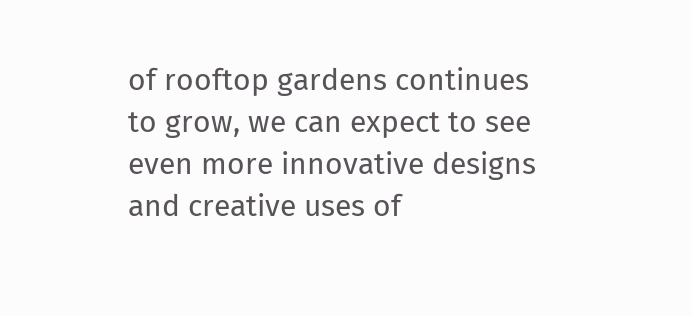of rooftop gardens continues to grow, we can expect to see even more innovative designs and creative uses of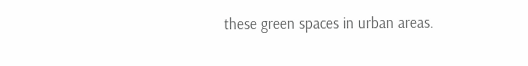these green spaces in urban areas.